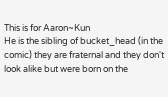This is for Aaron~Kun
He is the sibling of bucket_head (in the comic) they are fraternal and they don't look alike but were born on the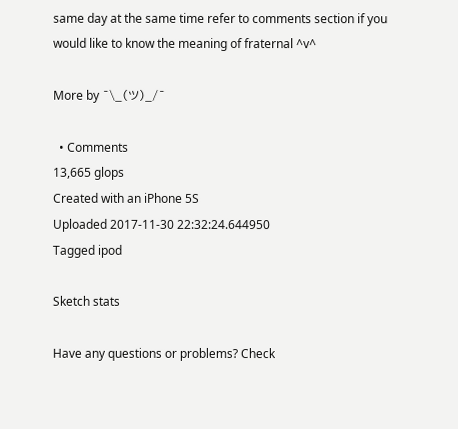same day at the same time refer to comments section if you would like to know the meaning of fraternal ^v^

More by ¯\_(ツ)_/¯

  • Comments
13,665 glops
Created with an iPhone 5S
Uploaded 2017-11-30 22:32:24.644950
Tagged ipod

Sketch stats

Have any questions or problems? Check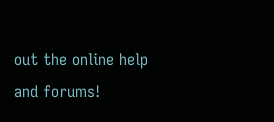out the online help and forums!